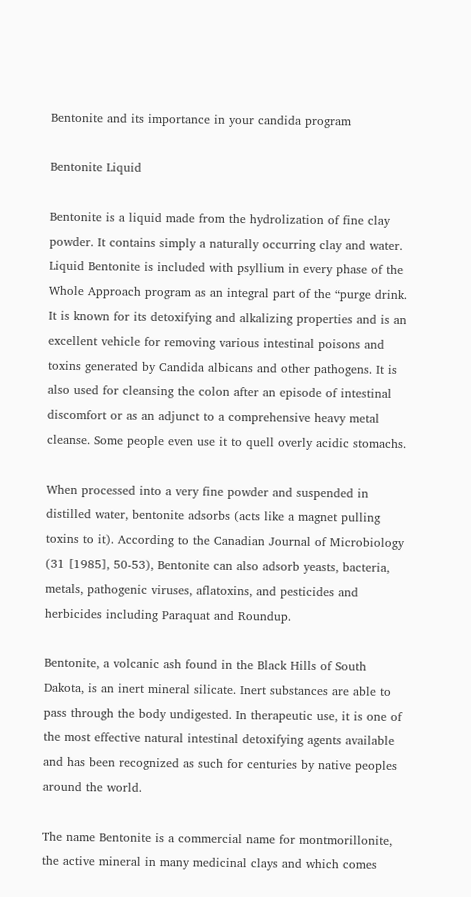Bentonite and its importance in your candida program

Bentonite Liquid

Bentonite is a liquid made from the hydrolization of fine clay powder. It contains simply a naturally occurring clay and water. Liquid Bentonite is included with psyllium in every phase of the Whole Approach program as an integral part of the “purge drink. It is known for its detoxifying and alkalizing properties and is an excellent vehicle for removing various intestinal poisons and toxins generated by Candida albicans and other pathogens. It is also used for cleansing the colon after an episode of intestinal discomfort or as an adjunct to a comprehensive heavy metal cleanse. Some people even use it to quell overly acidic stomachs.

When processed into a very fine powder and suspended in distilled water, bentonite adsorbs (acts like a magnet pulling toxins to it). According to the Canadian Journal of Microbiology (31 [1985], 50-53), Bentonite can also adsorb yeasts, bacteria, metals, pathogenic viruses, aflatoxins, and pesticides and herbicides including Paraquat and Roundup.

Bentonite, a volcanic ash found in the Black Hills of South Dakota, is an inert mineral silicate. Inert substances are able to pass through the body undigested. In therapeutic use, it is one of the most effective natural intestinal detoxifying agents available and has been recognized as such for centuries by native peoples around the world.

The name Bentonite is a commercial name for montmorillonite, the active mineral in many medicinal clays and which comes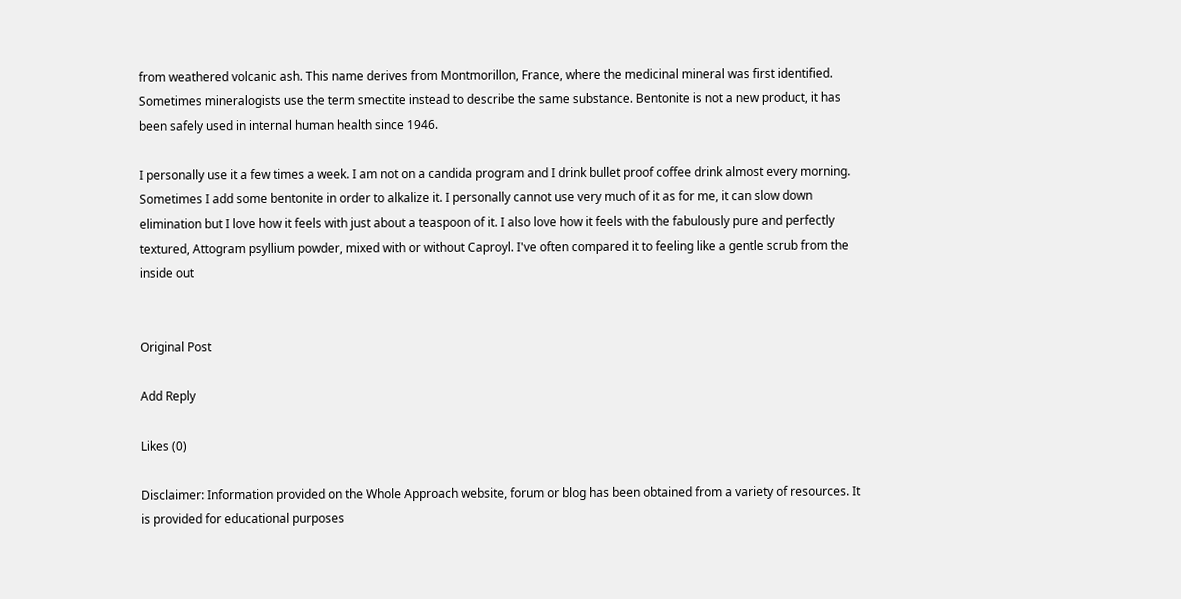from weathered volcanic ash. This name derives from Montmorillon, France, where the medicinal mineral was first identified. Sometimes mineralogists use the term smectite instead to describe the same substance. Bentonite is not a new product, it has been safely used in internal human health since 1946.

I personally use it a few times a week. I am not on a candida program and I drink bullet proof coffee drink almost every morning. Sometimes I add some bentonite in order to alkalize it. I personally cannot use very much of it as for me, it can slow down elimination but I love how it feels with just about a teaspoon of it. I also love how it feels with the fabulously pure and perfectly textured, Attogram psyllium powder, mixed with or without Caproyl. I've often compared it to feeling like a gentle scrub from the inside out


Original Post

Add Reply

Likes (0)

Disclaimer: Information provided on the Whole Approach website, forum or blog has been obtained from a variety of resources. It is provided for educational purposes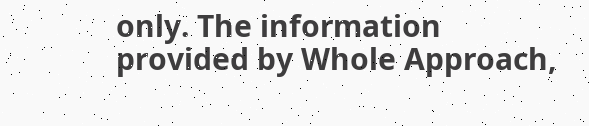only. The information provided by Whole Approach,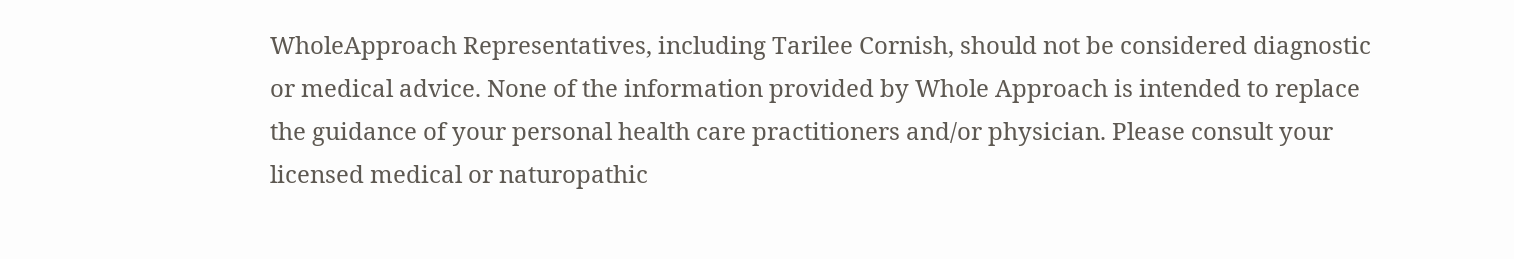WholeApproach Representatives, including Tarilee Cornish, should not be considered diagnostic or medical advice. None of the information provided by Whole Approach is intended to replace the guidance of your personal health care practitioners and/or physician. Please consult your licensed medical or naturopathic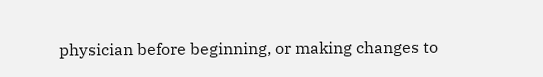physician before beginning, or making changes to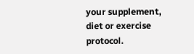your supplement, diet or exercise protocol.